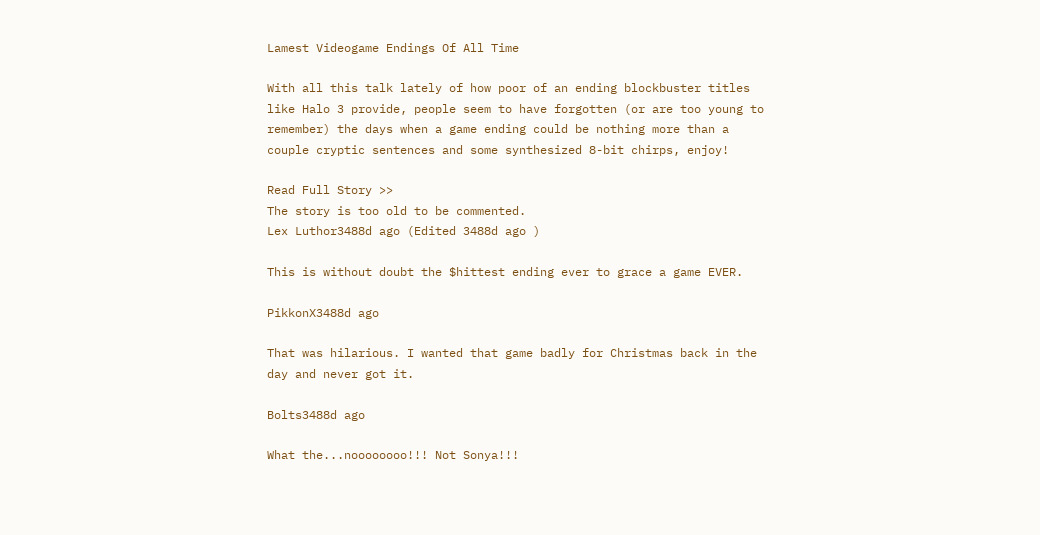Lamest Videogame Endings Of All Time

With all this talk lately of how poor of an ending blockbuster titles like Halo 3 provide, people seem to have forgotten (or are too young to remember) the days when a game ending could be nothing more than a couple cryptic sentences and some synthesized 8-bit chirps, enjoy!

Read Full Story >>
The story is too old to be commented.
Lex Luthor3488d ago (Edited 3488d ago )

This is without doubt the $hittest ending ever to grace a game EVER.

PikkonX3488d ago

That was hilarious. I wanted that game badly for Christmas back in the day and never got it.

Bolts3488d ago

What the...noooooooo!!! Not Sonya!!!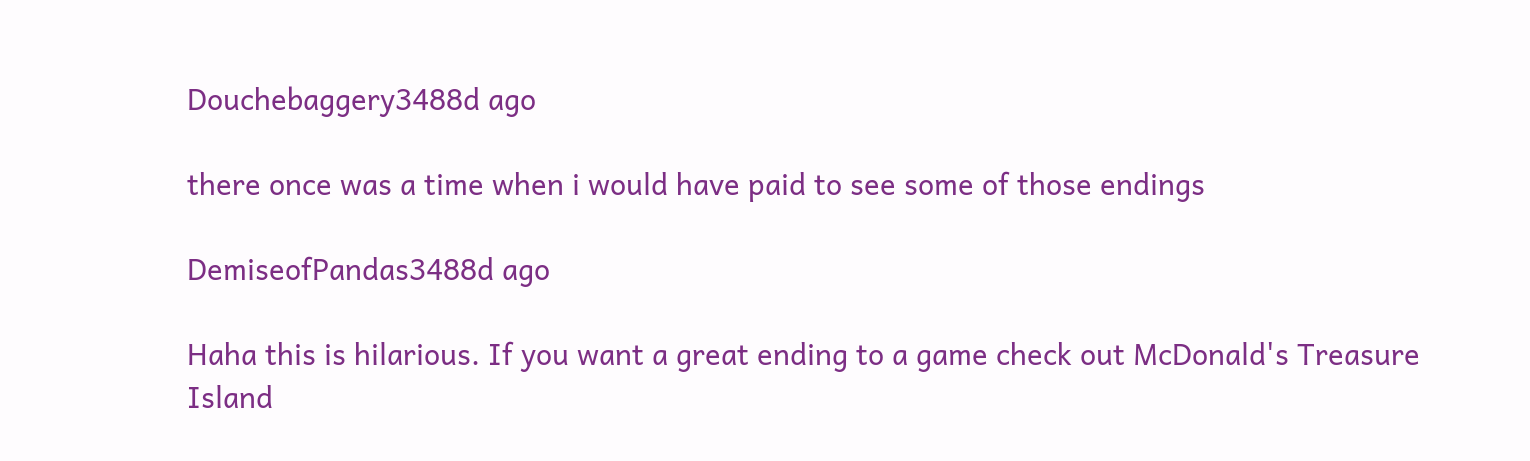Douchebaggery3488d ago

there once was a time when i would have paid to see some of those endings

DemiseofPandas3488d ago

Haha this is hilarious. If you want a great ending to a game check out McDonald's Treasure Island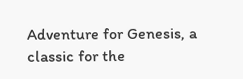Adventure for Genesis, a classic for the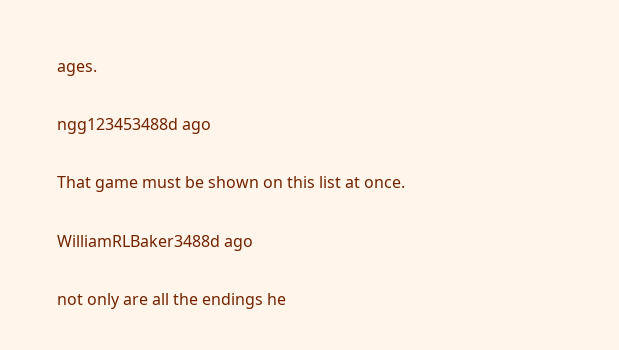ages.

ngg123453488d ago

That game must be shown on this list at once.

WilliamRLBaker3488d ago

not only are all the endings he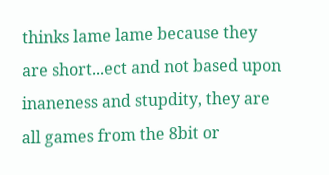thinks lame lame because they are short...ect and not based upon inaneness and stupdity, they are all games from the 8bit or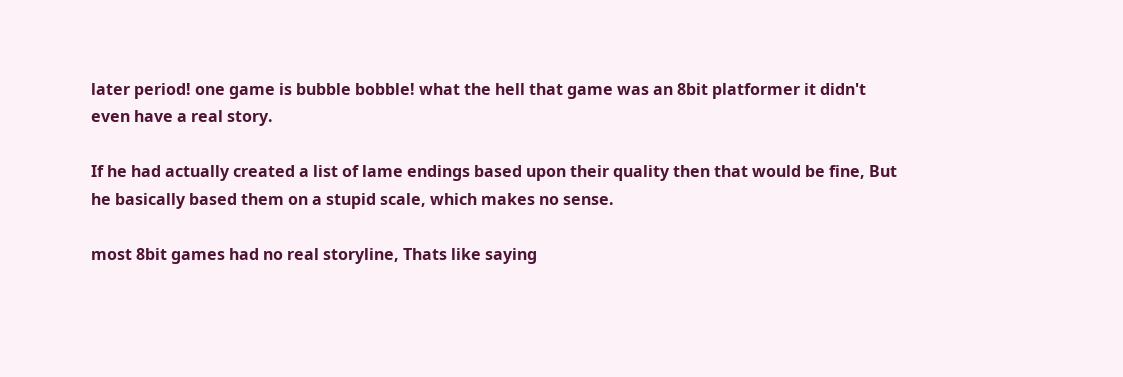later period! one game is bubble bobble! what the hell that game was an 8bit platformer it didn't even have a real story.

If he had actually created a list of lame endings based upon their quality then that would be fine, But he basically based them on a stupid scale, which makes no sense.

most 8bit games had no real storyline, Thats like saying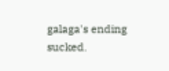galaga's ending sucked.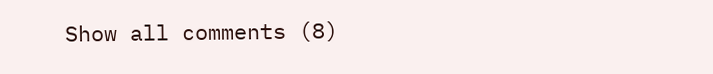Show all comments (8)